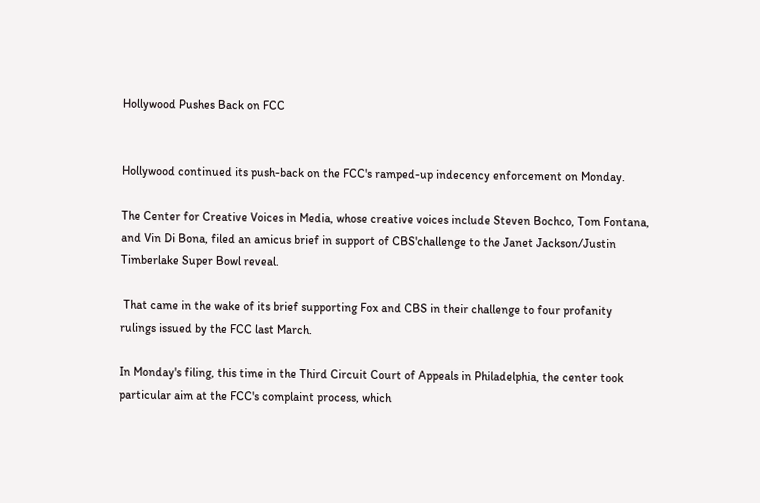Hollywood Pushes Back on FCC


Hollywood continued its push-back on the FCC's ramped-up indecency enforcement on Monday.

The Center for Creative Voices in Media, whose creative voices include Steven Bochco, Tom Fontana, and Vin Di Bona, filed an amicus brief in support of CBS'challenge to the Janet Jackson/Justin Timberlake Super Bowl reveal.

 That came in the wake of its brief supporting Fox and CBS in their challenge to four profanity rulings issued by the FCC last March.

In Monday's filing, this time in the Third Circuit Court of Appeals in Philadelphia, the center took particular aim at the FCC's complaint process, which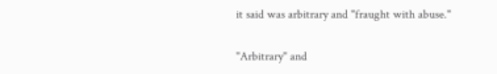it said was arbitrary and "fraught with abuse."

"Arbitrary" and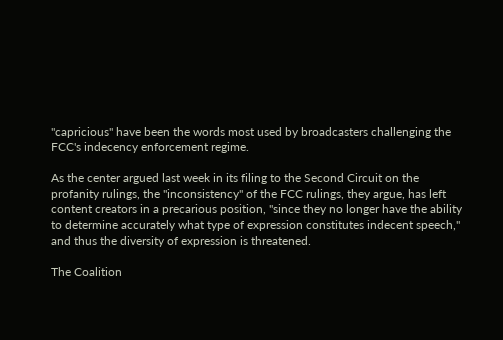"capricious" have been the words most used by broadcasters challenging the FCC's indecency enforcement regime.

As the center argued last week in its filing to the Second Circuit on the profanity rulings, the "inconsistency" of the FCC rulings, they argue, has left content creators in a precarious position, "since they no longer have the ability to determine accurately what type of expression constitutes indecent speech," and thus the diversity of expression is threatened.

The Coalition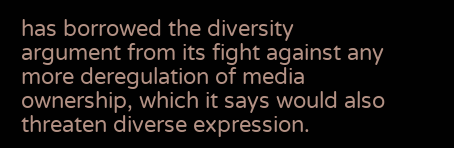has borrowed the diversity argument from its fight against any more deregulation of media ownership, which it says would also threaten diverse expression.